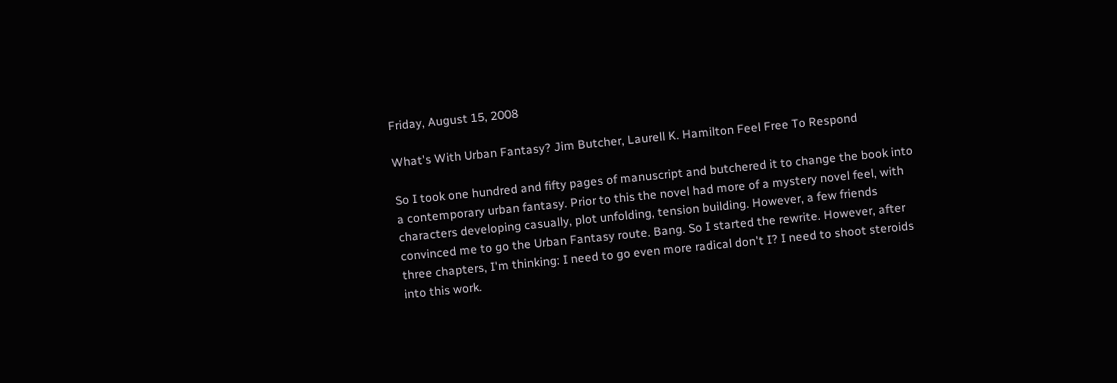Friday, August 15, 2008

What's With Urban Fantasy? Jim Butcher, Laurell K. Hamilton Feel Free To Respond

So I took one hundred and fifty pages of manuscript and butchered it to change the book into a contemporary urban fantasy. Prior to this the novel had more of a mystery novel feel, with characters developing casually, plot unfolding, tension building. However, a few friends convinced me to go the Urban Fantasy route. Bang. So I started the rewrite. However, after three chapters, I'm thinking: I need to go even more radical don't I? I need to shoot steroids into this work.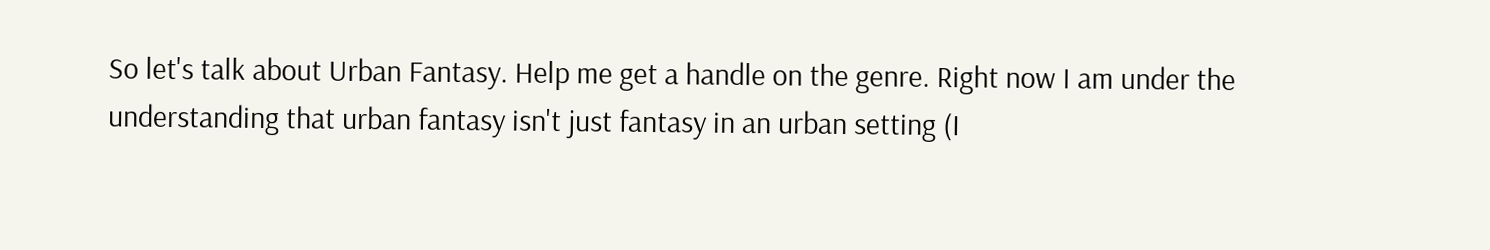So let's talk about Urban Fantasy. Help me get a handle on the genre. Right now I am under the understanding that urban fantasy isn't just fantasy in an urban setting (I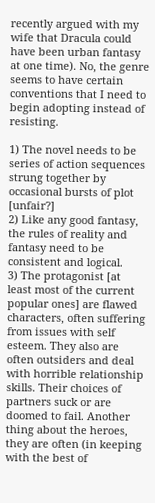recently argued with my wife that Dracula could have been urban fantasy at one time). No, the genre seems to have certain conventions that I need to begin adopting instead of resisting.

1) The novel needs to be series of action sequences strung together by occasional bursts of plot [unfair?]
2) Like any good fantasy, the rules of reality and fantasy need to be consistent and logical.
3) The protagonist [at least most of the current popular ones] are flawed characters, often suffering from issues with self esteem. They also are often outsiders and deal with horrible relationship skills. Their choices of partners suck or are doomed to fail. Another thing about the heroes, they are often (in keeping with the best of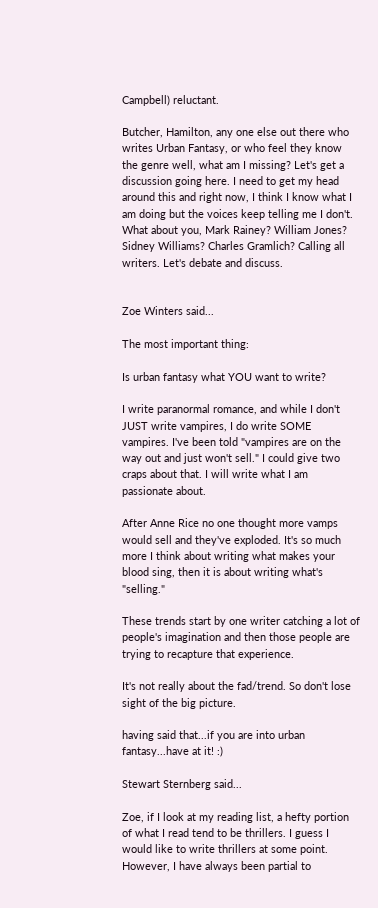Campbell) reluctant.

Butcher, Hamilton, any one else out there who writes Urban Fantasy, or who feel they know the genre well, what am I missing? Let's get a discussion going here. I need to get my head around this and right now, I think I know what I am doing but the voices keep telling me I don't. What about you, Mark Rainey? William Jones? Sidney Williams? Charles Gramlich? Calling all writers. Let's debate and discuss.


Zoe Winters said...

The most important thing:

Is urban fantasy what YOU want to write?

I write paranormal romance, and while I don't JUST write vampires, I do write SOME vampires. I've been told "vampires are on the way out and just won't sell." I could give two craps about that. I will write what I am passionate about.

After Anne Rice no one thought more vamps would sell and they've exploded. It's so much more I think about writing what makes your blood sing, then it is about writing what's "selling."

These trends start by one writer catching a lot of people's imagination and then those people are trying to recapture that experience.

It's not really about the fad/trend. So don't lose sight of the big picture.

having said that...if you are into urban fantasy...have at it! :)

Stewart Sternberg said...

Zoe, if I look at my reading list, a hefty portion of what I read tend to be thrillers. I guess I would like to write thrillers at some point. However, I have always been partial to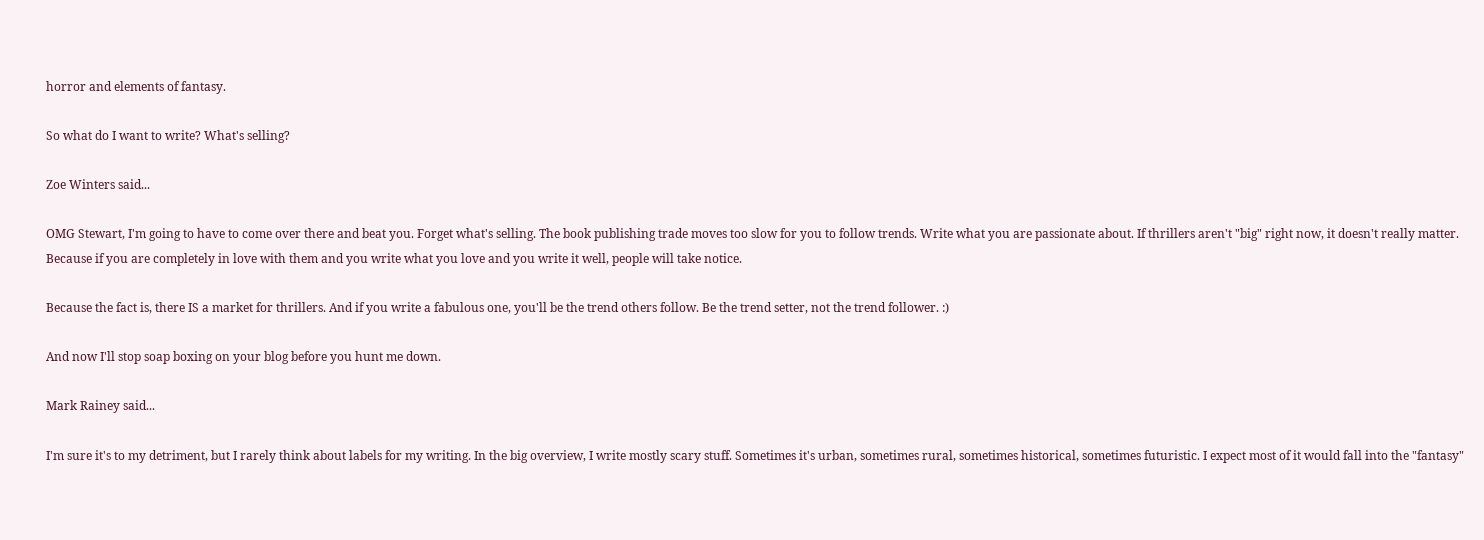horror and elements of fantasy.

So what do I want to write? What's selling?

Zoe Winters said...

OMG Stewart, I'm going to have to come over there and beat you. Forget what's selling. The book publishing trade moves too slow for you to follow trends. Write what you are passionate about. If thrillers aren't "big" right now, it doesn't really matter. Because if you are completely in love with them and you write what you love and you write it well, people will take notice.

Because the fact is, there IS a market for thrillers. And if you write a fabulous one, you'll be the trend others follow. Be the trend setter, not the trend follower. :)

And now I'll stop soap boxing on your blog before you hunt me down.

Mark Rainey said...

I'm sure it's to my detriment, but I rarely think about labels for my writing. In the big overview, I write mostly scary stuff. Sometimes it's urban, sometimes rural, sometimes historical, sometimes futuristic. I expect most of it would fall into the "fantasy"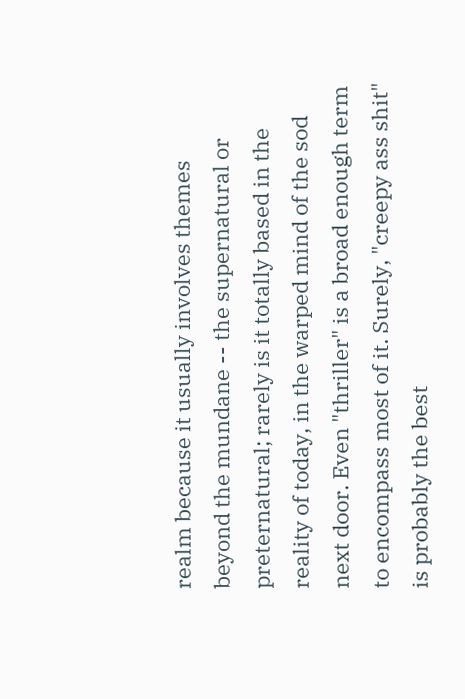realm because it usually involves themes beyond the mundane -- the supernatural or preternatural; rarely is it totally based in the reality of today, in the warped mind of the sod next door. Even "thriller" is a broad enough term to encompass most of it. Surely, "creepy ass shit" is probably the best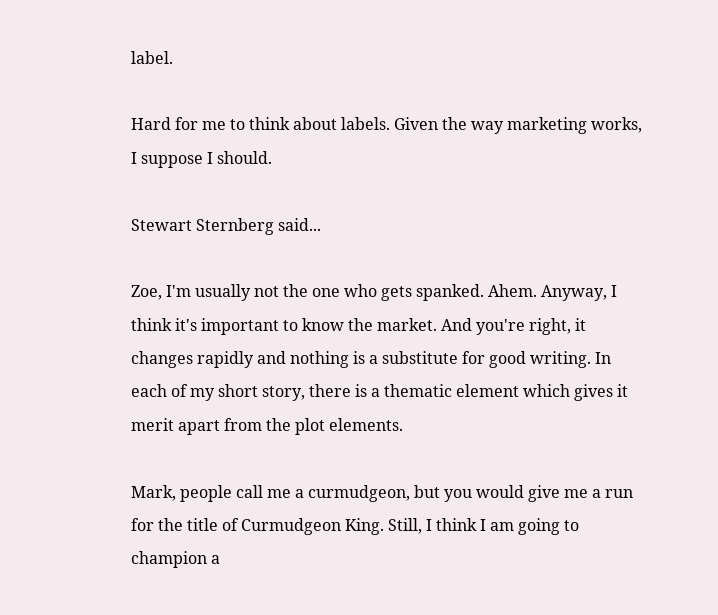label.

Hard for me to think about labels. Given the way marketing works, I suppose I should.

Stewart Sternberg said...

Zoe, I'm usually not the one who gets spanked. Ahem. Anyway, I think it's important to know the market. And you're right, it changes rapidly and nothing is a substitute for good writing. In each of my short story, there is a thematic element which gives it merit apart from the plot elements.

Mark, people call me a curmudgeon, but you would give me a run for the title of Curmudgeon King. Still, I think I am going to champion a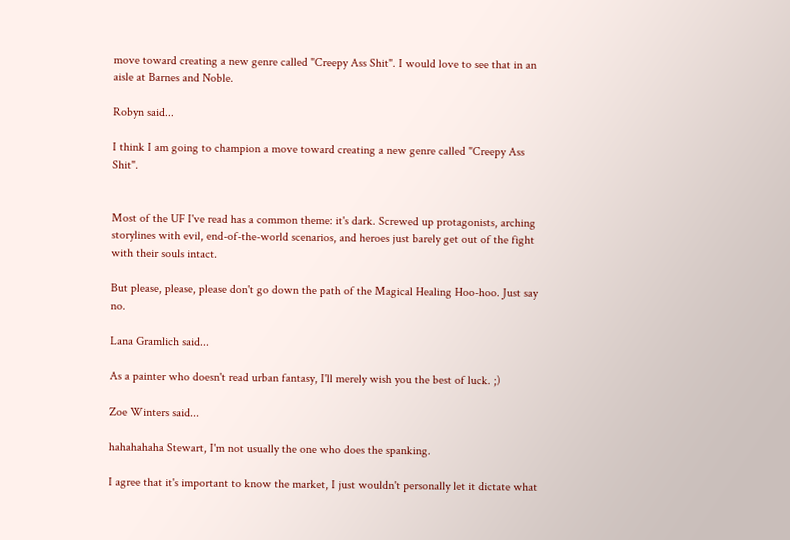move toward creating a new genre called "Creepy Ass Shit". I would love to see that in an aisle at Barnes and Noble.

Robyn said...

I think I am going to champion a move toward creating a new genre called "Creepy Ass Shit".


Most of the UF I've read has a common theme: it's dark. Screwed up protagonists, arching storylines with evil, end-of-the-world scenarios, and heroes just barely get out of the fight with their souls intact.

But please, please, please don't go down the path of the Magical Healing Hoo-hoo. Just say no.

Lana Gramlich said...

As a painter who doesn't read urban fantasy, I'll merely wish you the best of luck. ;)

Zoe Winters said...

hahahahaha Stewart, I'm not usually the one who does the spanking.

I agree that it's important to know the market, I just wouldn't personally let it dictate what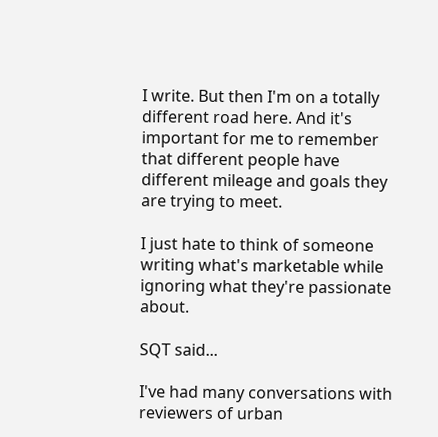I write. But then I'm on a totally different road here. And it's important for me to remember that different people have different mileage and goals they are trying to meet.

I just hate to think of someone writing what's marketable while ignoring what they're passionate about.

SQT said...

I've had many conversations with reviewers of urban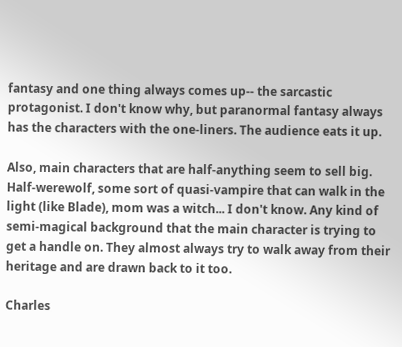fantasy and one thing always comes up-- the sarcastic protagonist. I don't know why, but paranormal fantasy always has the characters with the one-liners. The audience eats it up.

Also, main characters that are half-anything seem to sell big. Half-werewolf, some sort of quasi-vampire that can walk in the light (like Blade), mom was a witch... I don't know. Any kind of semi-magical background that the main character is trying to get a handle on. They almost always try to walk away from their heritage and are drawn back to it too.

Charles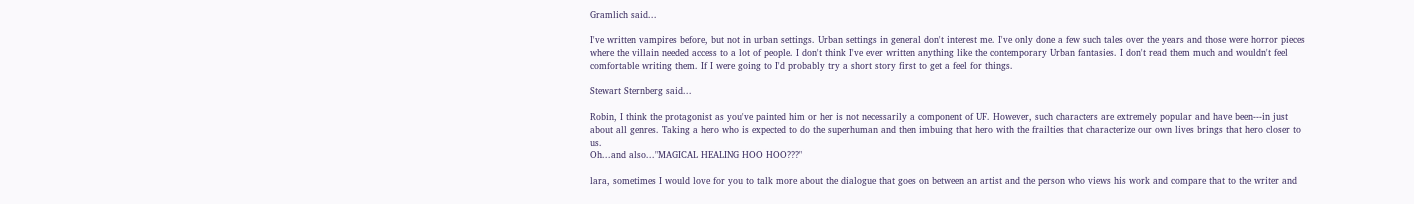Gramlich said...

I've written vampires before, but not in urban settings. Urban settings in general don't interest me. I've only done a few such tales over the years and those were horror pieces where the villain needed access to a lot of people. I don't think I've ever written anything like the contemporary Urban fantasies. I don't read them much and wouldn't feel comfortable writing them. If I were going to I'd probably try a short story first to get a feel for things.

Stewart Sternberg said...

Robin, I think the protagonist as you've painted him or her is not necessarily a component of UF. However, such characters are extremely popular and have been---in just about all genres. Taking a hero who is expected to do the superhuman and then imbuing that hero with the frailties that characterize our own lives brings that hero closer to us.
Oh...and also..."MAGICAL HEALING HOO HOO???"

lara, sometimes I would love for you to talk more about the dialogue that goes on between an artist and the person who views his work and compare that to the writer and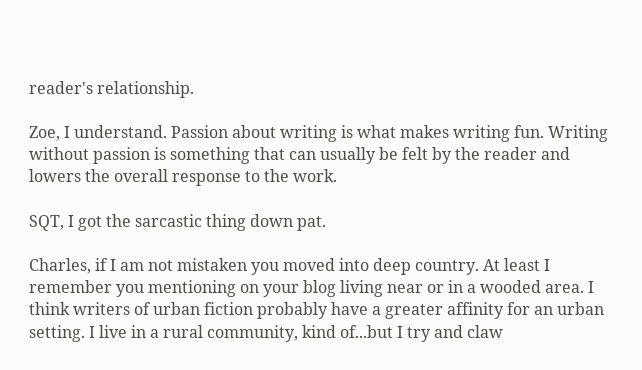reader's relationship.

Zoe, I understand. Passion about writing is what makes writing fun. Writing without passion is something that can usually be felt by the reader and lowers the overall response to the work.

SQT, I got the sarcastic thing down pat.

Charles, if I am not mistaken you moved into deep country. At least I remember you mentioning on your blog living near or in a wooded area. I think writers of urban fiction probably have a greater affinity for an urban setting. I live in a rural community, kind of...but I try and claw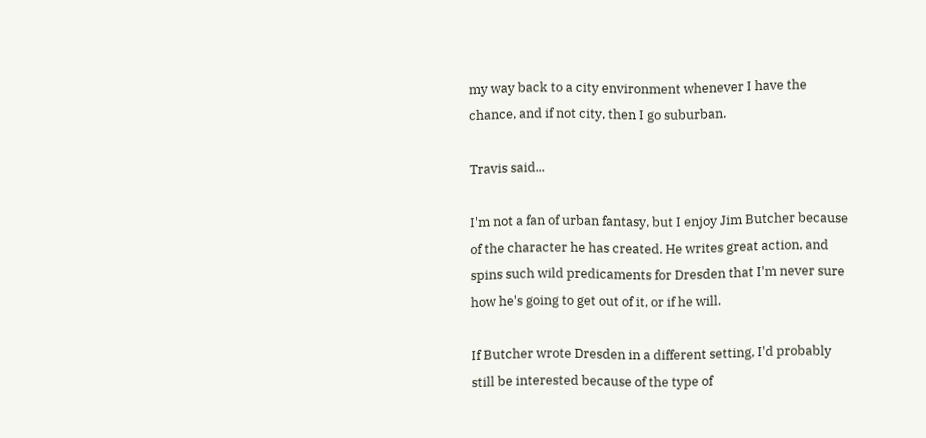my way back to a city environment whenever I have the chance, and if not city, then I go suburban.

Travis said...

I'm not a fan of urban fantasy, but I enjoy Jim Butcher because of the character he has created. He writes great action, and spins such wild predicaments for Dresden that I'm never sure how he's going to get out of it, or if he will.

If Butcher wrote Dresden in a different setting, I'd probably still be interested because of the type of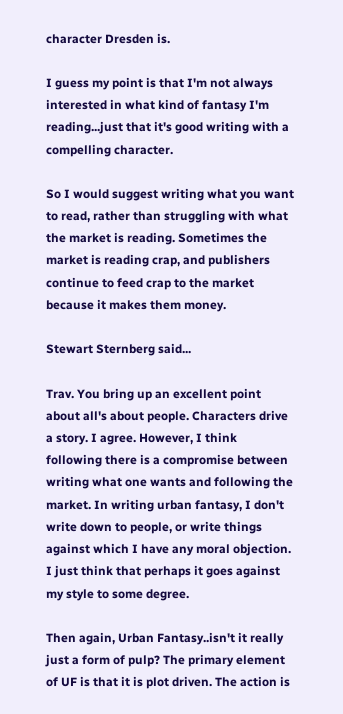character Dresden is.

I guess my point is that I'm not always interested in what kind of fantasy I'm reading...just that it's good writing with a compelling character.

So I would suggest writing what you want to read, rather than struggling with what the market is reading. Sometimes the market is reading crap, and publishers continue to feed crap to the market because it makes them money.

Stewart Sternberg said...

Trav. You bring up an excellent point about all's about people. Characters drive a story. I agree. However, I think following there is a compromise between writing what one wants and following the market. In writing urban fantasy, I don't write down to people, or write things against which I have any moral objection. I just think that perhaps it goes against my style to some degree.

Then again, Urban Fantasy..isn't it really just a form of pulp? The primary element of UF is that it is plot driven. The action is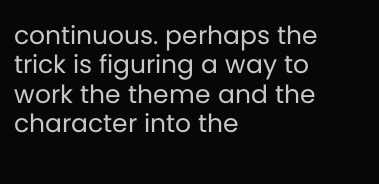continuous. perhaps the trick is figuring a way to work the theme and the character into the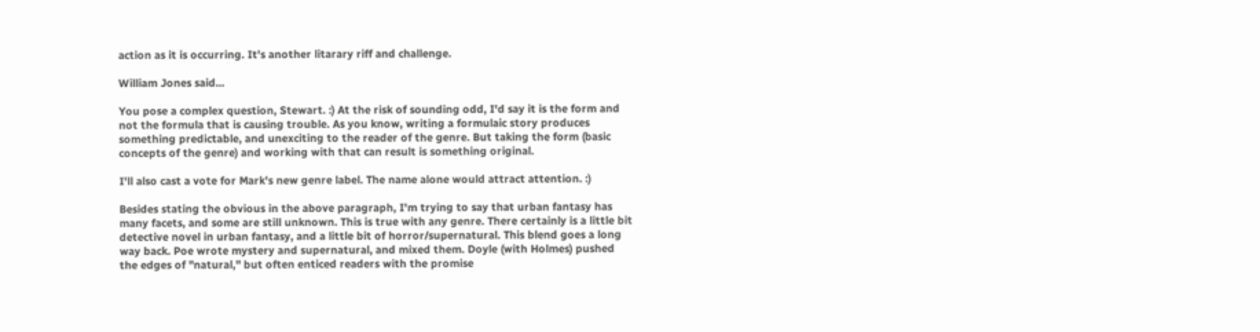action as it is occurring. It's another litarary riff and challenge.

William Jones said...

You pose a complex question, Stewart. :) At the risk of sounding odd, I'd say it is the form and not the formula that is causing trouble. As you know, writing a formulaic story produces something predictable, and unexciting to the reader of the genre. But taking the form (basic concepts of the genre) and working with that can result is something original.

I'll also cast a vote for Mark's new genre label. The name alone would attract attention. :)

Besides stating the obvious in the above paragraph, I'm trying to say that urban fantasy has many facets, and some are still unknown. This is true with any genre. There certainly is a little bit detective novel in urban fantasy, and a little bit of horror/supernatural. This blend goes a long way back. Poe wrote mystery and supernatural, and mixed them. Doyle (with Holmes) pushed the edges of "natural," but often enticed readers with the promise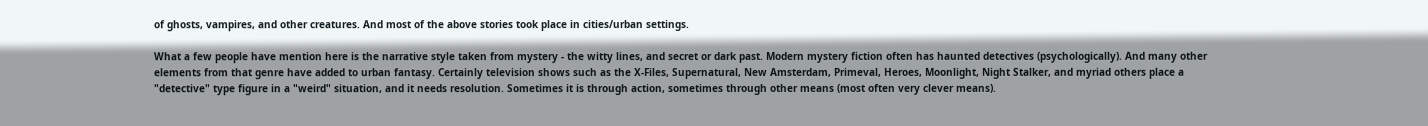of ghosts, vampires, and other creatures. And most of the above stories took place in cities/urban settings.

What a few people have mention here is the narrative style taken from mystery - the witty lines, and secret or dark past. Modern mystery fiction often has haunted detectives (psychologically). And many other elements from that genre have added to urban fantasy. Certainly television shows such as the X-Files, Supernatural, New Amsterdam, Primeval, Heroes, Moonlight, Night Stalker, and myriad others place a "detective" type figure in a "weird" situation, and it needs resolution. Sometimes it is through action, sometimes through other means (most often very clever means).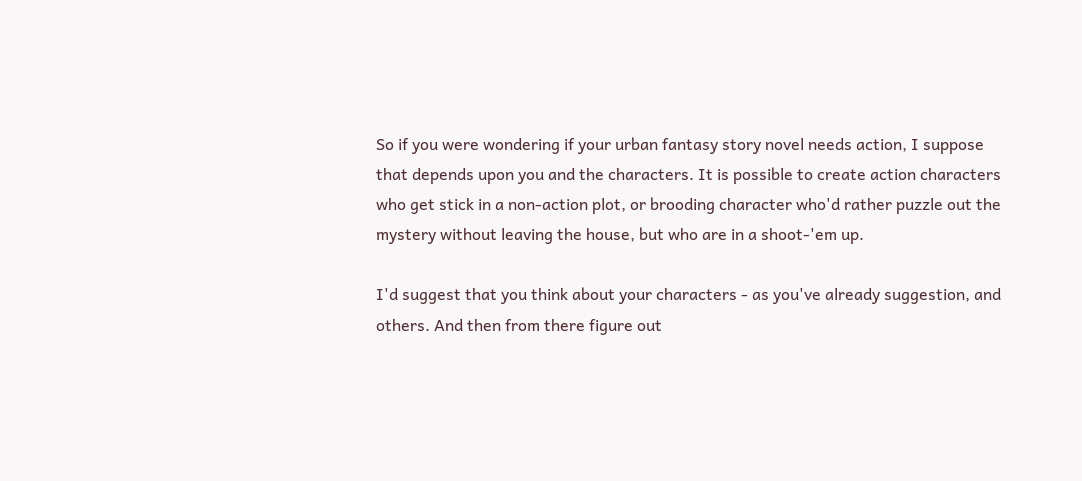So if you were wondering if your urban fantasy story novel needs action, I suppose that depends upon you and the characters. It is possible to create action characters who get stick in a non-action plot, or brooding character who'd rather puzzle out the mystery without leaving the house, but who are in a shoot-'em up.

I'd suggest that you think about your characters - as you've already suggestion, and others. And then from there figure out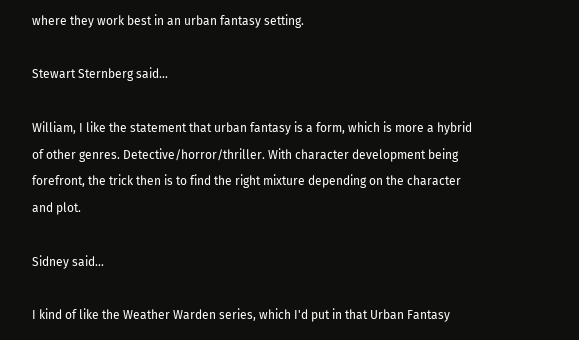where they work best in an urban fantasy setting.

Stewart Sternberg said...

William, I like the statement that urban fantasy is a form, which is more a hybrid of other genres. Detective/horror/thriller. With character development being forefront, the trick then is to find the right mixture depending on the character and plot.

Sidney said...

I kind of like the Weather Warden series, which I'd put in that Urban Fantasy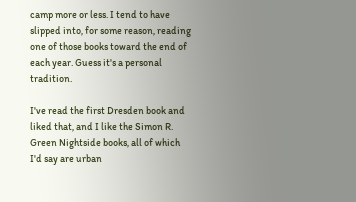camp more or less. I tend to have slipped into, for some reason, reading one of those books toward the end of each year. Guess it's a personal tradition.

I've read the first Dresden book and liked that, and I like the Simon R. Green Nightside books, all of which I'd say are urban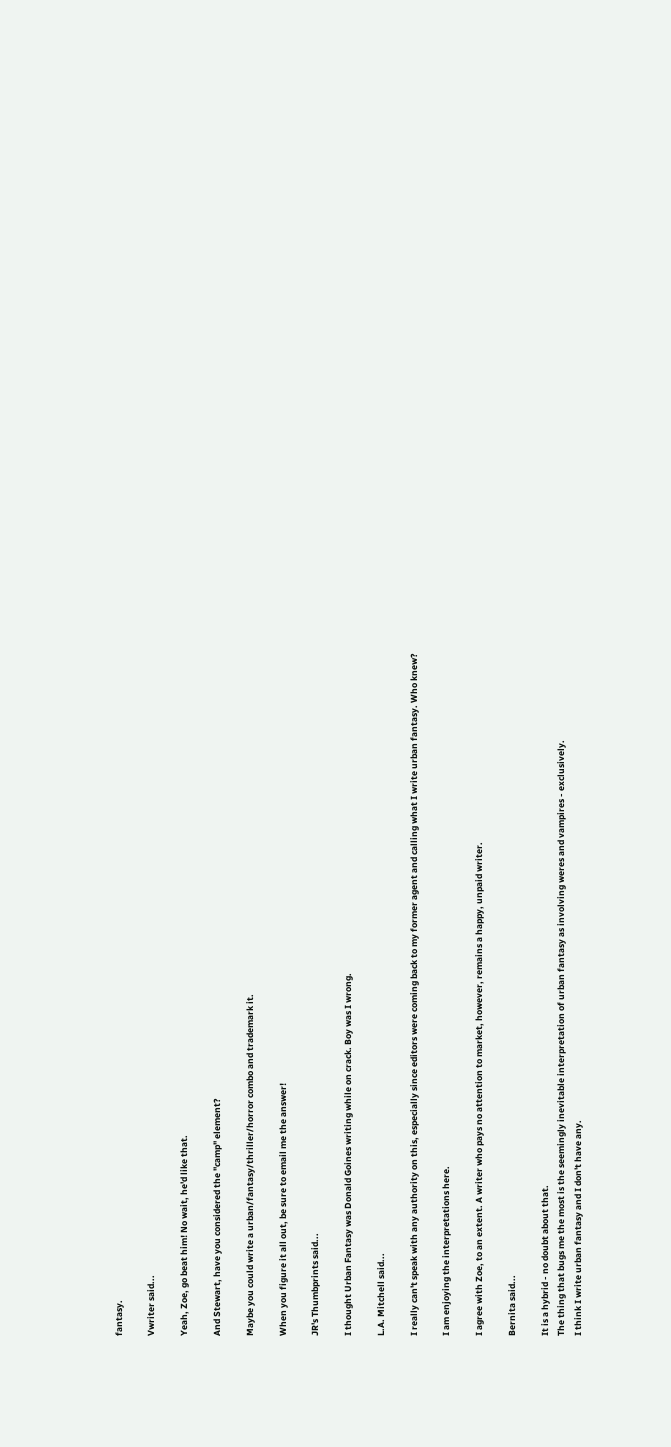fantasy.

Vwriter said...

Yeah, Zoe, go beat him! No wait, he'd like that.

And Stewart, have you considered the "camp" element?

Maybe you could write a urban/fantasy/thriller/horror combo and trademark it.

When you figure it all out, be sure to email me the answer!

JR's Thumbprints said...

I thought Urban Fantasy was Donald Goines writing while on crack. Boy was I wrong.

L.A. Mitchell said...

I really can't speak with any authority on this, especially since editors were coming back to my former agent and calling what I write urban fantasy. Who knew?

I am enjoying the interpretations here.

I agree with Zoe, to an extent. A writer who pays no attention to market, however, remains a happy, unpaid writer.

Bernita said...

It is a hybrid - no doubt about that.
The thing that bugs me the most is the seemingly inevitable interpretation of urban fantasy as involving weres and vampires - exclusively.
I think I write urban fantasy and I don't have any.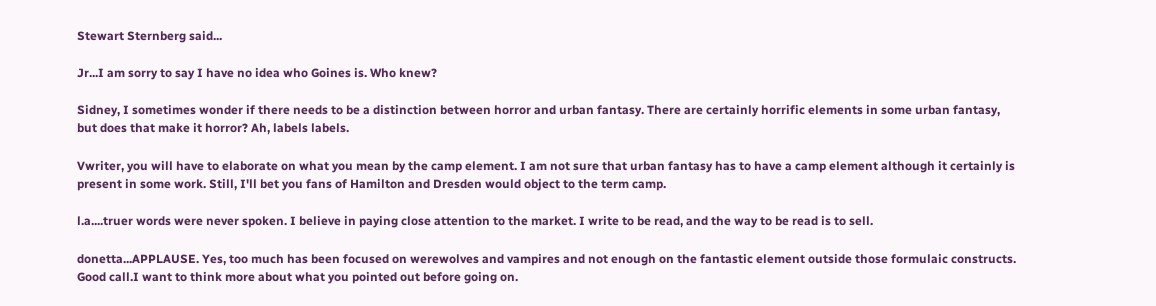Stewart Sternberg said...

Jr...I am sorry to say I have no idea who Goines is. Who knew?

Sidney, I sometimes wonder if there needs to be a distinction between horror and urban fantasy. There are certainly horrific elements in some urban fantasy, but does that make it horror? Ah, labels labels.

Vwriter, you will have to elaborate on what you mean by the camp element. I am not sure that urban fantasy has to have a camp element although it certainly is present in some work. Still, I'll bet you fans of Hamilton and Dresden would object to the term camp.

l.a....truer words were never spoken. I believe in paying close attention to the market. I write to be read, and the way to be read is to sell.

donetta...APPLAUSE. Yes, too much has been focused on werewolves and vampires and not enough on the fantastic element outside those formulaic constructs. Good call.I want to think more about what you pointed out before going on.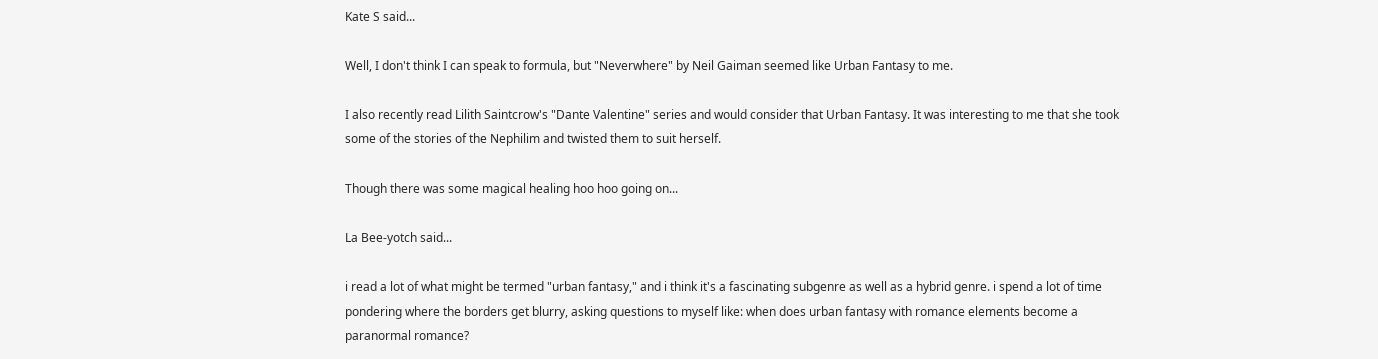Kate S said...

Well, I don't think I can speak to formula, but "Neverwhere" by Neil Gaiman seemed like Urban Fantasy to me.

I also recently read Lilith Saintcrow's "Dante Valentine" series and would consider that Urban Fantasy. It was interesting to me that she took some of the stories of the Nephilim and twisted them to suit herself.

Though there was some magical healing hoo hoo going on...

La Bee-yotch said...

i read a lot of what might be termed "urban fantasy," and i think it's a fascinating subgenre as well as a hybrid genre. i spend a lot of time pondering where the borders get blurry, asking questions to myself like: when does urban fantasy with romance elements become a paranormal romance?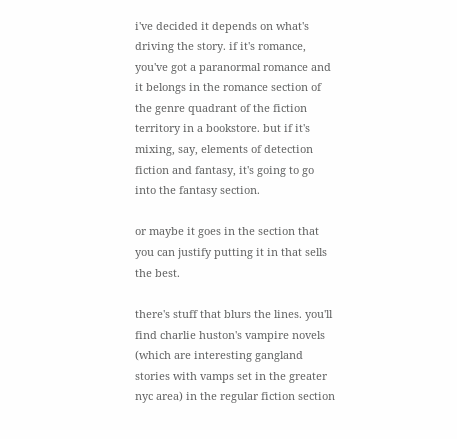i've decided it depends on what's driving the story. if it's romance, you've got a paranormal romance and it belongs in the romance section of the genre quadrant of the fiction territory in a bookstore. but if it's mixing, say, elements of detection fiction and fantasy, it's going to go into the fantasy section.

or maybe it goes in the section that you can justify putting it in that sells the best.

there's stuff that blurs the lines. you'll find charlie huston's vampire novels (which are interesting gangland stories with vamps set in the greater nyc area) in the regular fiction section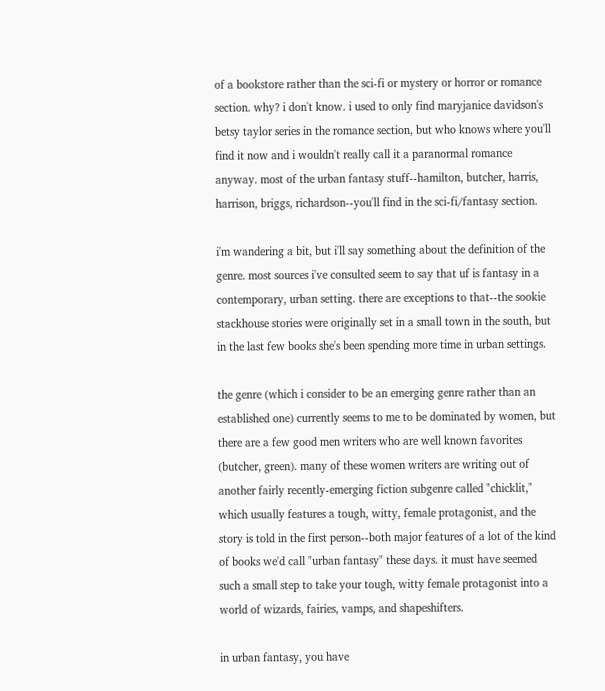of a bookstore rather than the sci-fi or mystery or horror or romance section. why? i don't know. i used to only find maryjanice davidson's betsy taylor series in the romance section, but who knows where you'll find it now and i wouldn't really call it a paranormal romance anyway. most of the urban fantasy stuff--hamilton, butcher, harris, harrison, briggs, richardson--you'll find in the sci-fi/fantasy section.

i'm wandering a bit, but i'll say something about the definition of the genre. most sources i've consulted seem to say that uf is fantasy in a contemporary, urban setting. there are exceptions to that--the sookie stackhouse stories were originally set in a small town in the south, but in the last few books she's been spending more time in urban settings.

the genre (which i consider to be an emerging genre rather than an established one) currently seems to me to be dominated by women, but there are a few good men writers who are well known favorites (butcher, green). many of these women writers are writing out of another fairly recently-emerging fiction subgenre called "chicklit," which usually features a tough, witty, female protagonist, and the story is told in the first person--both major features of a lot of the kind of books we'd call "urban fantasy" these days. it must have seemed such a small step to take your tough, witty female protagonist into a world of wizards, fairies, vamps, and shapeshifters.

in urban fantasy, you have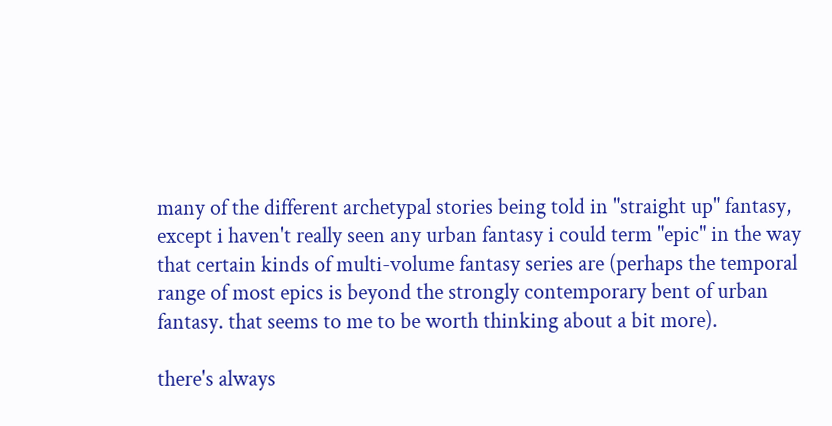many of the different archetypal stories being told in "straight up" fantasy, except i haven't really seen any urban fantasy i could term "epic" in the way that certain kinds of multi-volume fantasy series are (perhaps the temporal range of most epics is beyond the strongly contemporary bent of urban fantasy. that seems to me to be worth thinking about a bit more).

there's always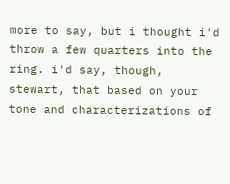more to say, but i thought i'd throw a few quarters into the ring. i'd say, though, stewart, that based on your tone and characterizations of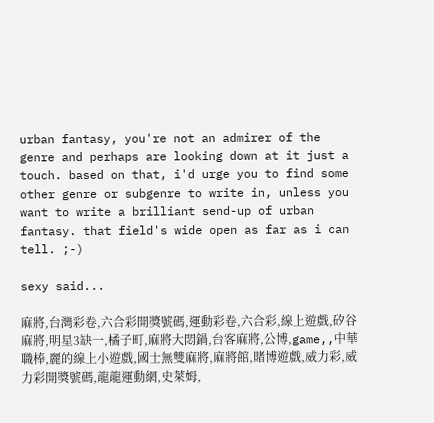urban fantasy, you're not an admirer of the genre and perhaps are looking down at it just a touch. based on that, i'd urge you to find some other genre or subgenre to write in, unless you want to write a brilliant send-up of urban fantasy. that field's wide open as far as i can tell. ;-)

sexy said...

麻將,台灣彩卷,六合彩開獎號碼,運動彩卷,六合彩,線上遊戲,矽谷麻將,明星3缺一,橘子町,麻將大悶鍋,台客麻將,公博,game,,中華職棒,麗的線上小遊戲,國士無雙麻將,麻將館,賭博遊戲,威力彩,威力彩開獎號碼,龍龍運動網,史萊姆,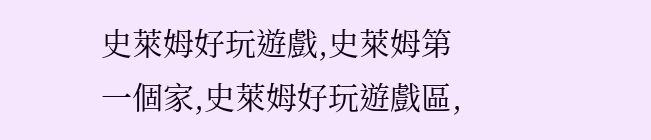史萊姆好玩遊戲,史萊姆第一個家,史萊姆好玩遊戲區,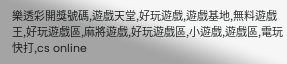樂透彩開獎號碼,遊戲天堂,好玩遊戲,遊戲基地,無料遊戲王,好玩遊戲區,麻將遊戲,好玩遊戲區,小遊戲,遊戲區,電玩快打,cs online